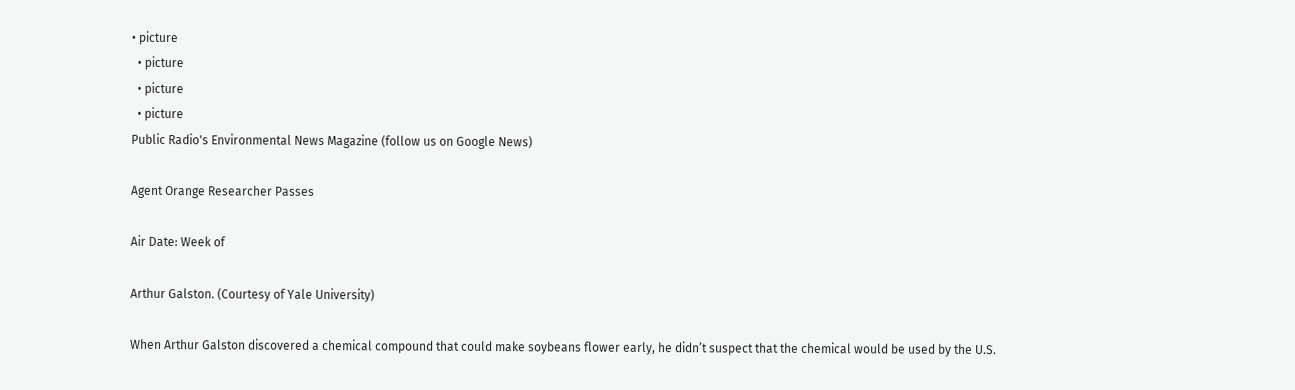• picture
  • picture
  • picture
  • picture
Public Radio's Environmental News Magazine (follow us on Google News)

Agent Orange Researcher Passes

Air Date: Week of

Arthur Galston. (Courtesy of Yale University)

When Arthur Galston discovered a chemical compound that could make soybeans flower early, he didn’t suspect that the chemical would be used by the U.S.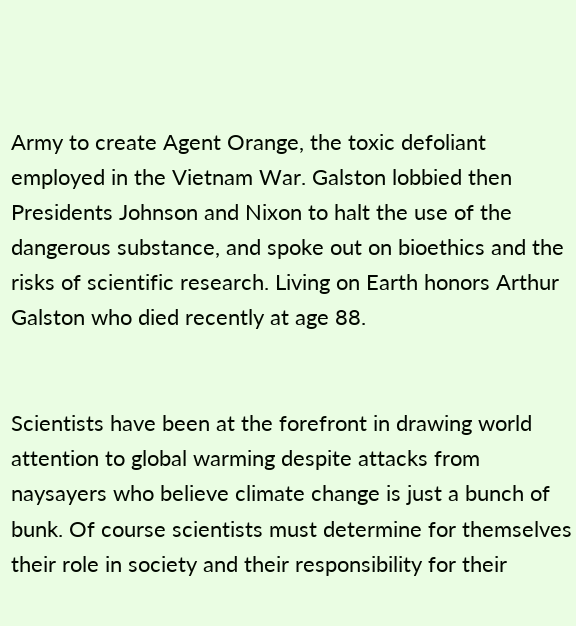Army to create Agent Orange, the toxic defoliant employed in the Vietnam War. Galston lobbied then Presidents Johnson and Nixon to halt the use of the dangerous substance, and spoke out on bioethics and the risks of scientific research. Living on Earth honors Arthur Galston who died recently at age 88.


Scientists have been at the forefront in drawing world attention to global warming despite attacks from naysayers who believe climate change is just a bunch of bunk. Of course scientists must determine for themselves their role in society and their responsibility for their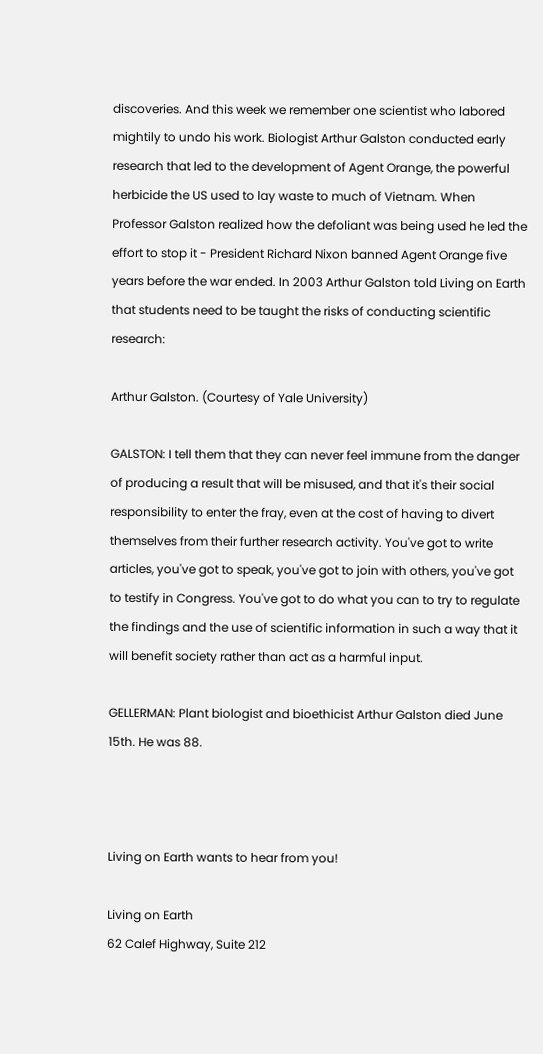discoveries. And this week we remember one scientist who labored mightily to undo his work. Biologist Arthur Galston conducted early research that led to the development of Agent Orange, the powerful herbicide the US used to lay waste to much of Vietnam. When Professor Galston realized how the defoliant was being used he led the effort to stop it - President Richard Nixon banned Agent Orange five years before the war ended. In 2003 Arthur Galston told Living on Earth that students need to be taught the risks of conducting scientific research:

Arthur Galston. (Courtesy of Yale University)

GALSTON: I tell them that they can never feel immune from the danger of producing a result that will be misused, and that it's their social responsibility to enter the fray, even at the cost of having to divert themselves from their further research activity. You've got to write articles, you've got to speak, you've got to join with others, you've got to testify in Congress. You've got to do what you can to try to regulate the findings and the use of scientific information in such a way that it will benefit society rather than act as a harmful input.

GELLERMAN: Plant biologist and bioethicist Arthur Galston died June 15th. He was 88.



Living on Earth wants to hear from you!

Living on Earth
62 Calef Highway, Suite 212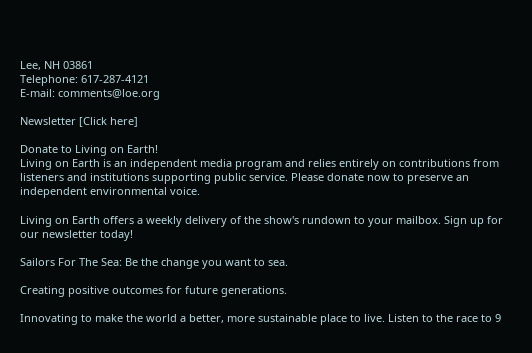Lee, NH 03861
Telephone: 617-287-4121
E-mail: comments@loe.org

Newsletter [Click here]

Donate to Living on Earth!
Living on Earth is an independent media program and relies entirely on contributions from listeners and institutions supporting public service. Please donate now to preserve an independent environmental voice.

Living on Earth offers a weekly delivery of the show's rundown to your mailbox. Sign up for our newsletter today!

Sailors For The Sea: Be the change you want to sea.

Creating positive outcomes for future generations.

Innovating to make the world a better, more sustainable place to live. Listen to the race to 9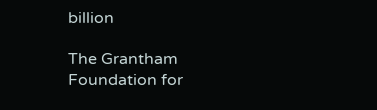billion

The Grantham Foundation for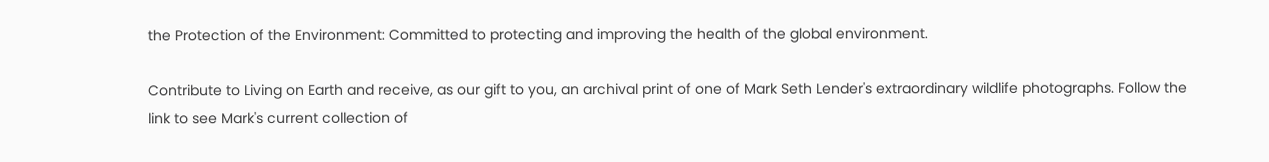the Protection of the Environment: Committed to protecting and improving the health of the global environment.

Contribute to Living on Earth and receive, as our gift to you, an archival print of one of Mark Seth Lender's extraordinary wildlife photographs. Follow the link to see Mark's current collection of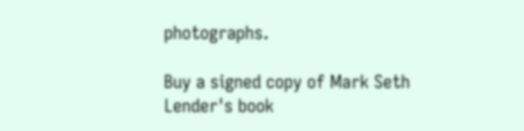photographs.

Buy a signed copy of Mark Seth Lender's book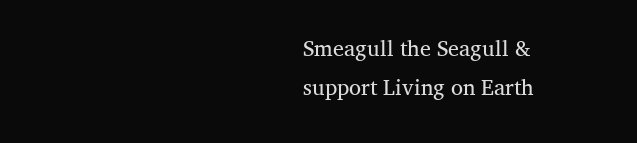Smeagull the Seagull & support Living on Earth